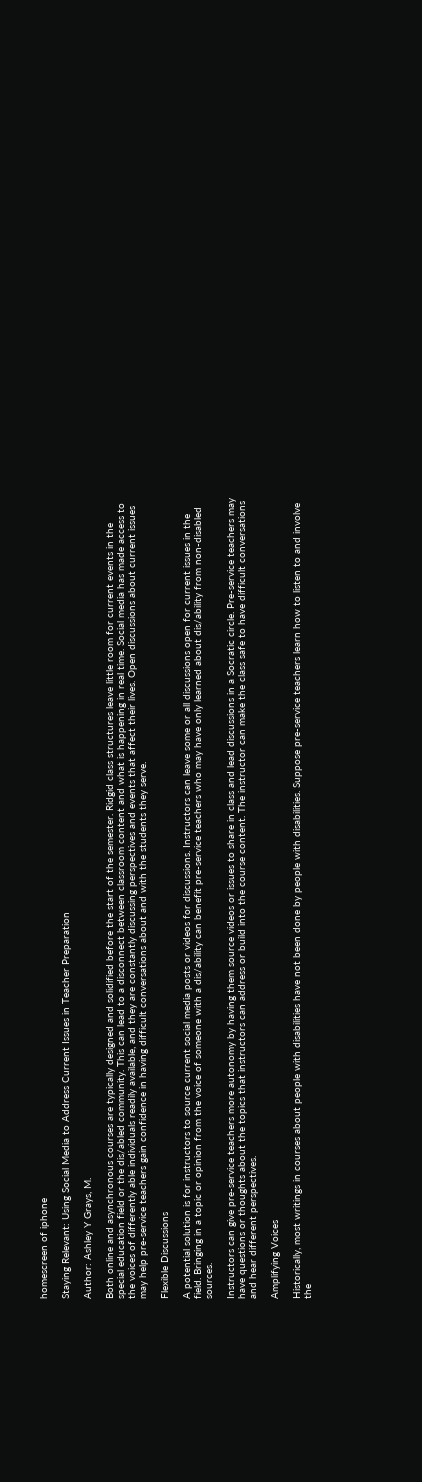homescreen of iphone

Staying Relevant: Using Social Media to Address Current Issues in Teacher Preparation

Author: Ashley Y Grays, M.

Both online and asynchronous courses are typically designed and solidified before the start of the semester. Ridgid class structures leave little room for current events in the special education field or the dis/abled community. This can lead to a disconnect between classroom content and what is happening in real time. Social media has made access to the voices of differently able individuals readily available, and they are constantly discussing perspectives and events that affect their lives. Open discussions about current issues may help pre-service teachers gain confidence in having difficult conversations about and with the students they serve.

Flexible Discussions

A potential solution is for instructors to source current social media posts or videos for discussions. Instructors can leave some or all discussions open for current issues in the field. Bringing in a topic or opinion from the voice of someone with a dis/ability can benefit pre-service teachers who may have only learned about dis/ability from non-disabled sources.

Instructors can give pre-service teachers more autonomy by having them source videos or issues to share in class and lead discussions in a Socratic circle. Pre-service teachers may have questions or thoughts about the topics that instructors can address or build into the course content. The instructor can make the class safe to have difficult conversations and hear different perspectives.

Amplifying Voices

Historically, most writings in courses about people with disabilities have not been done by people with disabilities. Suppose pre-service teachers learn how to listen to and involve the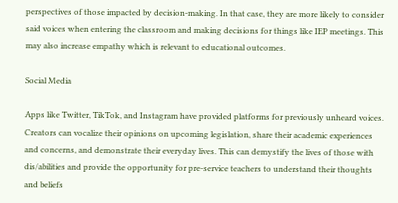perspectives of those impacted by decision-making. In that case, they are more likely to consider said voices when entering the classroom and making decisions for things like IEP meetings. This may also increase empathy which is relevant to educational outcomes.

Social Media

Apps like Twitter, TikTok, and Instagram have provided platforms for previously unheard voices. Creators can vocalize their opinions on upcoming legislation, share their academic experiences and concerns, and demonstrate their everyday lives. This can demystify the lives of those with dis/abilities and provide the opportunity for pre-service teachers to understand their thoughts and beliefs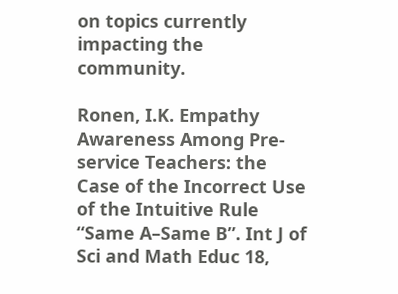on topics currently impacting the community.

Ronen, I.K. Empathy Awareness Among Pre-service Teachers: the Case of the Incorrect Use of the Intuitive Rule “Same A–Same B”. Int J of Sci and Math Educ 18,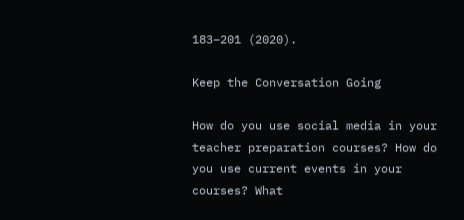183–201 (2020).

Keep the Conversation Going

How do you use social media in your teacher preparation courses? How do you use current events in your courses? What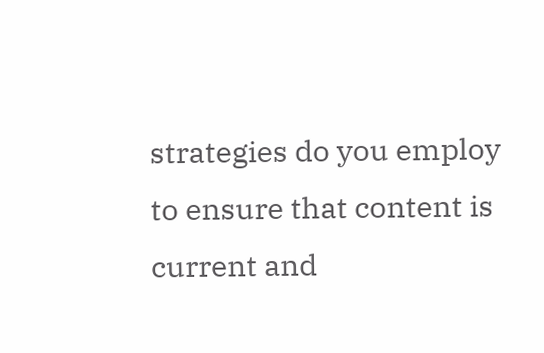strategies do you employ to ensure that content is current and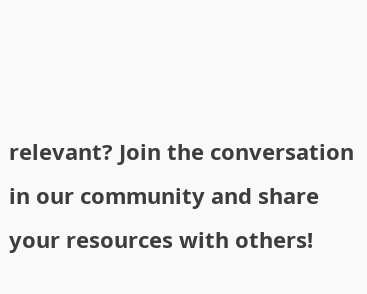relevant? Join the conversation in our community and share your resources with others!